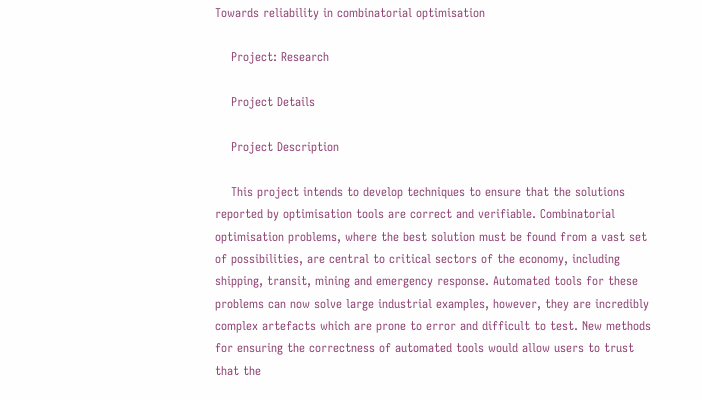Towards reliability in combinatorial optimisation

    Project: Research

    Project Details

    Project Description

    This project intends to develop techniques to ensure that the solutions reported by optimisation tools are correct and verifiable. Combinatorial optimisation problems, where the best solution must be found from a vast set of possibilities, are central to critical sectors of the economy, including shipping, transit, mining and emergency response. Automated tools for these problems can now solve large industrial examples, however, they are incredibly complex artefacts which are prone to error and difficult to test. New methods for ensuring the correctness of automated tools would allow users to trust that the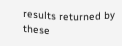results returned by these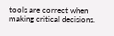tools are correct when making critical decisions.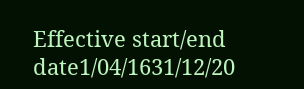Effective start/end date1/04/1631/12/20